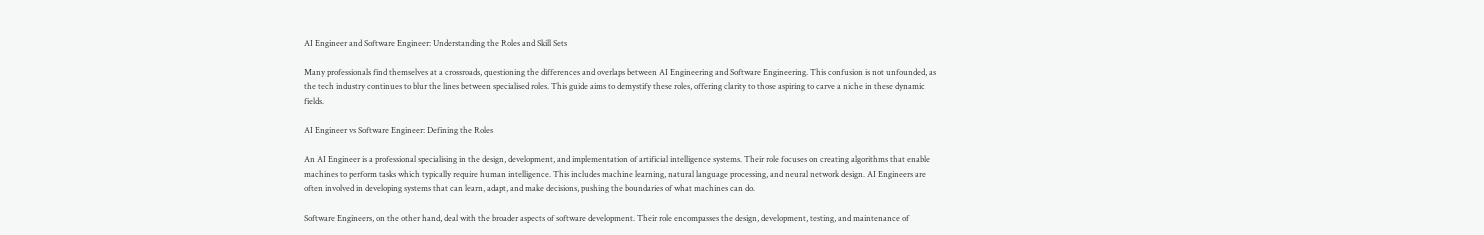AI Engineer and Software Engineer: Understanding the Roles and Skill Sets

Many professionals find themselves at a crossroads, questioning the differences and overlaps between AI Engineering and Software Engineering. This confusion is not unfounded, as the tech industry continues to blur the lines between specialised roles. This guide aims to demystify these roles, offering clarity to those aspiring to carve a niche in these dynamic fields.

AI Engineer vs Software Engineer: Defining the Roles

An AI Engineer is a professional specialising in the design, development, and implementation of artificial intelligence systems. Their role focuses on creating algorithms that enable machines to perform tasks which typically require human intelligence. This includes machine learning, natural language processing, and neural network design. AI Engineers are often involved in developing systems that can learn, adapt, and make decisions, pushing the boundaries of what machines can do.

Software Engineers, on the other hand, deal with the broader aspects of software development. Their role encompasses the design, development, testing, and maintenance of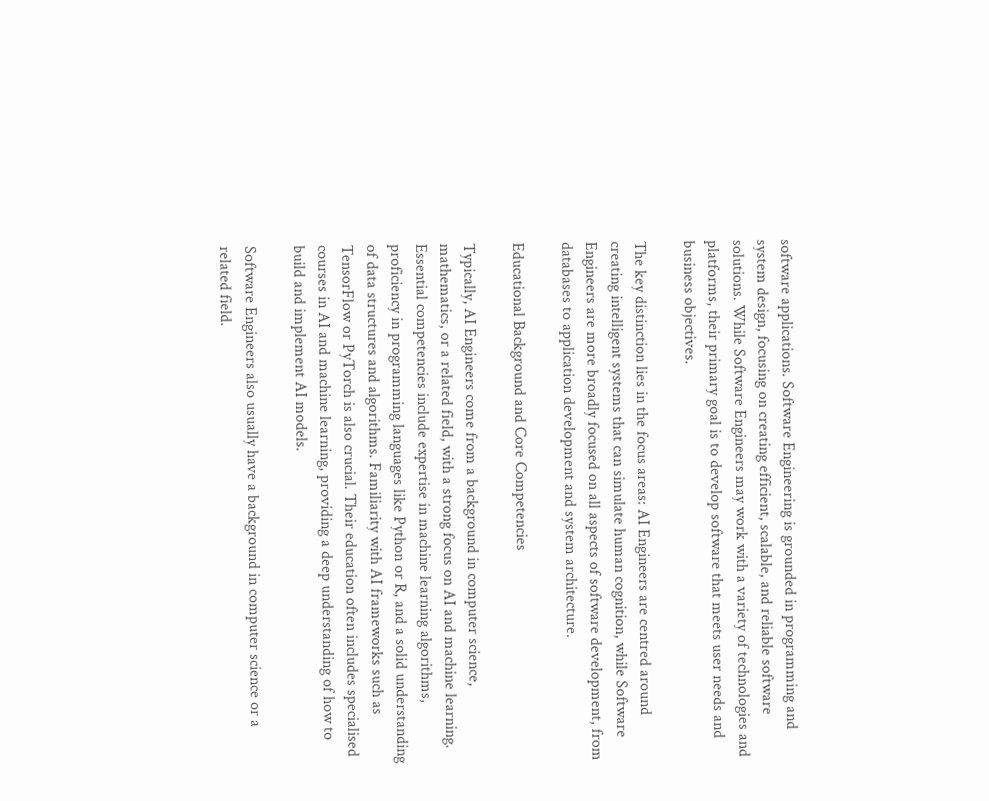software applications. Software Engineering is grounded in programming and system design, focusing on creating efficient, scalable, and reliable software solutions. While Software Engineers may work with a variety of technologies and platforms, their primary goal is to develop software that meets user needs and business objectives.

The key distinction lies in the focus areas: AI Engineers are centred around creating intelligent systems that can simulate human cognition, while Software Engineers are more broadly focused on all aspects of software development, from databases to application development and system architecture.

Educational Background and Core Competencies

Typically, AI Engineers come from a background in computer science, mathematics, or a related field, with a strong focus on AI and machine learning. Essential competencies include expertise in machine learning algorithms, proficiency in programming languages like Python or R, and a solid understanding of data structures and algorithms. Familiarity with AI frameworks such as TensorFlow or PyTorch is also crucial. Their education often includes specialised courses in AI and machine learning, providing a deep understanding of how to build and implement AI models.

Software Engineers also usually have a background in computer science or a related field.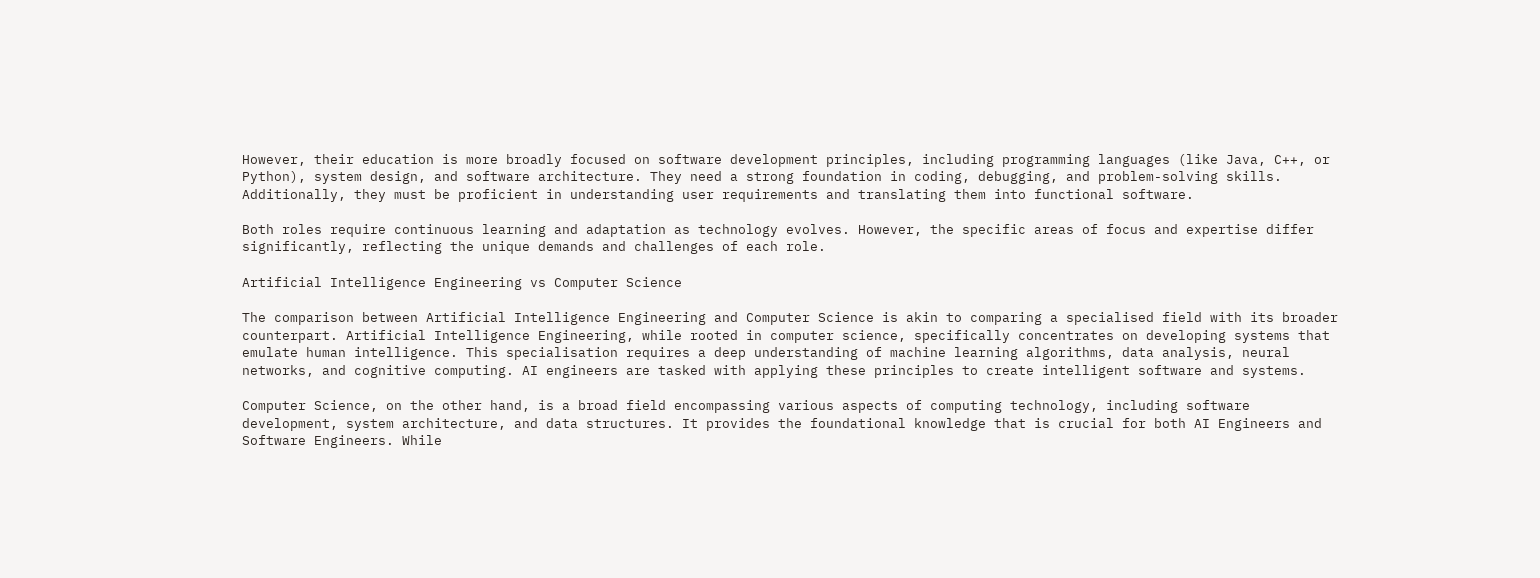However, their education is more broadly focused on software development principles, including programming languages (like Java, C++, or Python), system design, and software architecture. They need a strong foundation in coding, debugging, and problem-solving skills. Additionally, they must be proficient in understanding user requirements and translating them into functional software.

Both roles require continuous learning and adaptation as technology evolves. However, the specific areas of focus and expertise differ significantly, reflecting the unique demands and challenges of each role.

Artificial Intelligence Engineering vs Computer Science

The comparison between Artificial Intelligence Engineering and Computer Science is akin to comparing a specialised field with its broader counterpart. Artificial Intelligence Engineering, while rooted in computer science, specifically concentrates on developing systems that emulate human intelligence. This specialisation requires a deep understanding of machine learning algorithms, data analysis, neural networks, and cognitive computing. AI engineers are tasked with applying these principles to create intelligent software and systems.

Computer Science, on the other hand, is a broad field encompassing various aspects of computing technology, including software development, system architecture, and data structures. It provides the foundational knowledge that is crucial for both AI Engineers and Software Engineers. While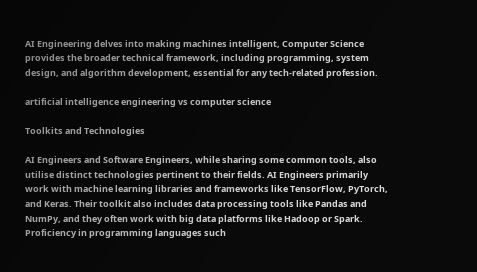AI Engineering delves into making machines intelligent, Computer Science provides the broader technical framework, including programming, system design, and algorithm development, essential for any tech-related profession.

artificial intelligence engineering vs computer science

Toolkits and Technologies

AI Engineers and Software Engineers, while sharing some common tools, also utilise distinct technologies pertinent to their fields. AI Engineers primarily work with machine learning libraries and frameworks like TensorFlow, PyTorch, and Keras. Their toolkit also includes data processing tools like Pandas and NumPy, and they often work with big data platforms like Hadoop or Spark. Proficiency in programming languages such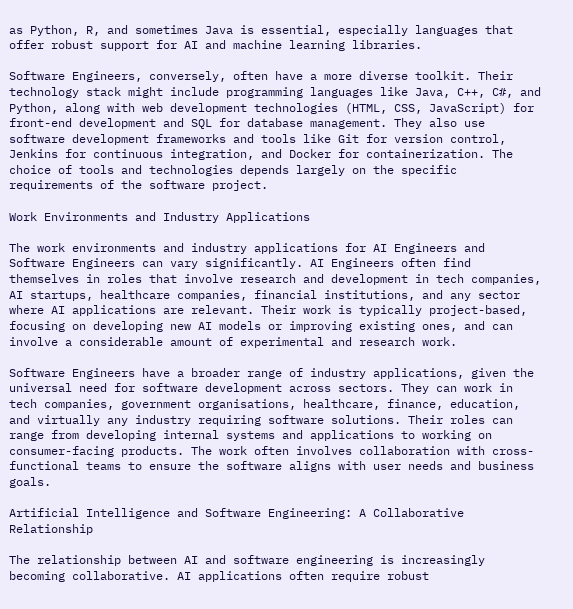as Python, R, and sometimes Java is essential, especially languages that offer robust support for AI and machine learning libraries.

Software Engineers, conversely, often have a more diverse toolkit. Their technology stack might include programming languages like Java, C++, C#, and Python, along with web development technologies (HTML, CSS, JavaScript) for front-end development and SQL for database management. They also use software development frameworks and tools like Git for version control, Jenkins for continuous integration, and Docker for containerization. The choice of tools and technologies depends largely on the specific requirements of the software project.

Work Environments and Industry Applications

The work environments and industry applications for AI Engineers and Software Engineers can vary significantly. AI Engineers often find themselves in roles that involve research and development in tech companies, AI startups, healthcare companies, financial institutions, and any sector where AI applications are relevant. Their work is typically project-based, focusing on developing new AI models or improving existing ones, and can involve a considerable amount of experimental and research work.

Software Engineers have a broader range of industry applications, given the universal need for software development across sectors. They can work in tech companies, government organisations, healthcare, finance, education, and virtually any industry requiring software solutions. Their roles can range from developing internal systems and applications to working on consumer-facing products. The work often involves collaboration with cross-functional teams to ensure the software aligns with user needs and business goals.

Artificial Intelligence and Software Engineering: A Collaborative Relationship

The relationship between AI and software engineering is increasingly becoming collaborative. AI applications often require robust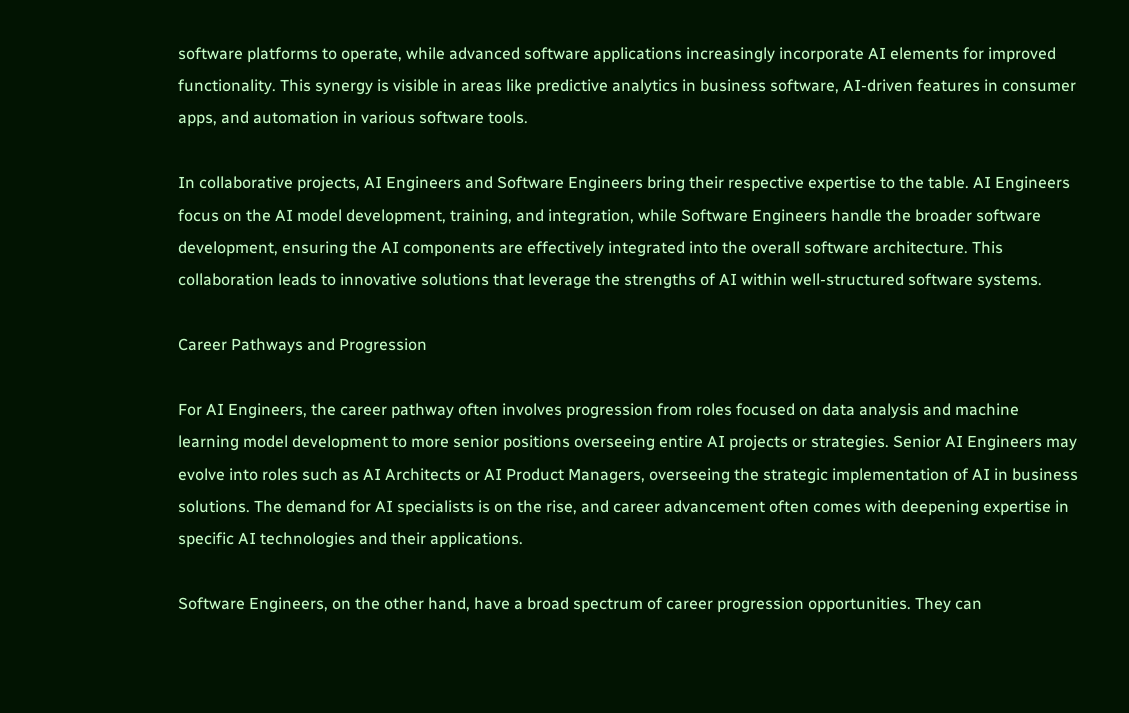software platforms to operate, while advanced software applications increasingly incorporate AI elements for improved functionality. This synergy is visible in areas like predictive analytics in business software, AI-driven features in consumer apps, and automation in various software tools.

In collaborative projects, AI Engineers and Software Engineers bring their respective expertise to the table. AI Engineers focus on the AI model development, training, and integration, while Software Engineers handle the broader software development, ensuring the AI components are effectively integrated into the overall software architecture. This collaboration leads to innovative solutions that leverage the strengths of AI within well-structured software systems.

Career Pathways and Progression

For AI Engineers, the career pathway often involves progression from roles focused on data analysis and machine learning model development to more senior positions overseeing entire AI projects or strategies. Senior AI Engineers may evolve into roles such as AI Architects or AI Product Managers, overseeing the strategic implementation of AI in business solutions. The demand for AI specialists is on the rise, and career advancement often comes with deepening expertise in specific AI technologies and their applications.

Software Engineers, on the other hand, have a broad spectrum of career progression opportunities. They can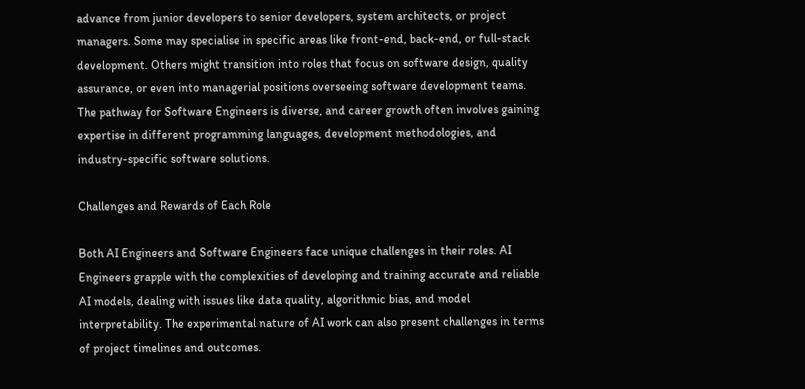advance from junior developers to senior developers, system architects, or project managers. Some may specialise in specific areas like front-end, back-end, or full-stack development. Others might transition into roles that focus on software design, quality assurance, or even into managerial positions overseeing software development teams. The pathway for Software Engineers is diverse, and career growth often involves gaining expertise in different programming languages, development methodologies, and industry-specific software solutions.

Challenges and Rewards of Each Role

Both AI Engineers and Software Engineers face unique challenges in their roles. AI Engineers grapple with the complexities of developing and training accurate and reliable AI models, dealing with issues like data quality, algorithmic bias, and model interpretability. The experimental nature of AI work can also present challenges in terms of project timelines and outcomes.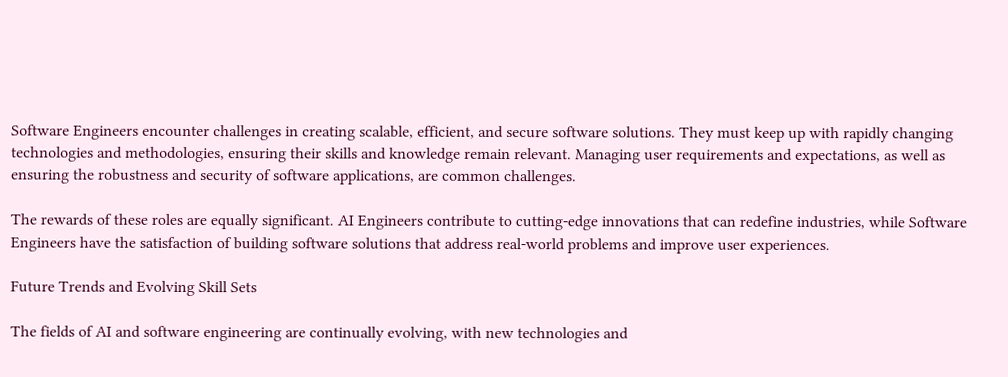Software Engineers encounter challenges in creating scalable, efficient, and secure software solutions. They must keep up with rapidly changing technologies and methodologies, ensuring their skills and knowledge remain relevant. Managing user requirements and expectations, as well as ensuring the robustness and security of software applications, are common challenges.

The rewards of these roles are equally significant. AI Engineers contribute to cutting-edge innovations that can redefine industries, while Software Engineers have the satisfaction of building software solutions that address real-world problems and improve user experiences.

Future Trends and Evolving Skill Sets

The fields of AI and software engineering are continually evolving, with new technologies and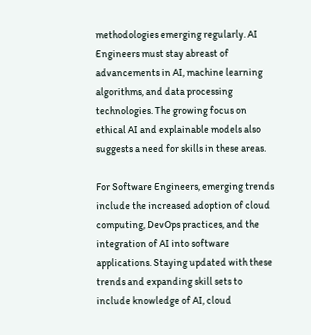methodologies emerging regularly. AI Engineers must stay abreast of advancements in AI, machine learning algorithms, and data processing technologies. The growing focus on ethical AI and explainable models also suggests a need for skills in these areas.

For Software Engineers, emerging trends include the increased adoption of cloud computing, DevOps practices, and the integration of AI into software applications. Staying updated with these trends and expanding skill sets to include knowledge of AI, cloud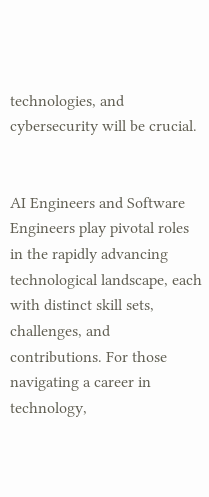technologies, and cybersecurity will be crucial.


AI Engineers and Software Engineers play pivotal roles in the rapidly advancing technological landscape, each with distinct skill sets, challenges, and contributions. For those navigating a career in technology,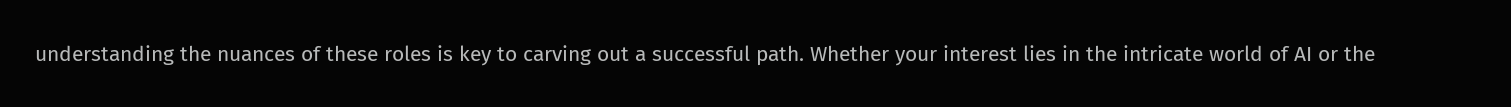understanding the nuances of these roles is key to carving out a successful path. Whether your interest lies in the intricate world of AI or the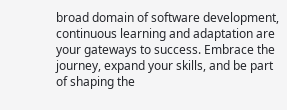broad domain of software development, continuous learning and adaptation are your gateways to success. Embrace the journey, expand your skills, and be part of shaping the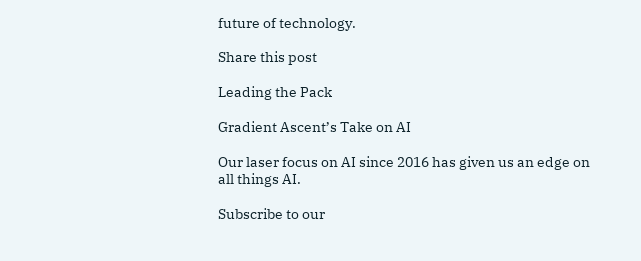future of technology.

Share this post

Leading the Pack

Gradient Ascent’s Take on AI

Our laser focus on AI since 2016 has given us an edge on all things AI.

Subscribe to our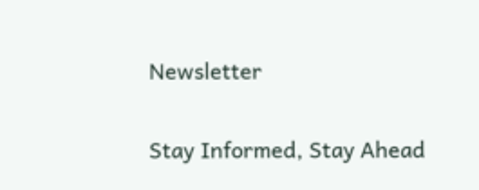Newsletter

Stay Informed, Stay Ahead